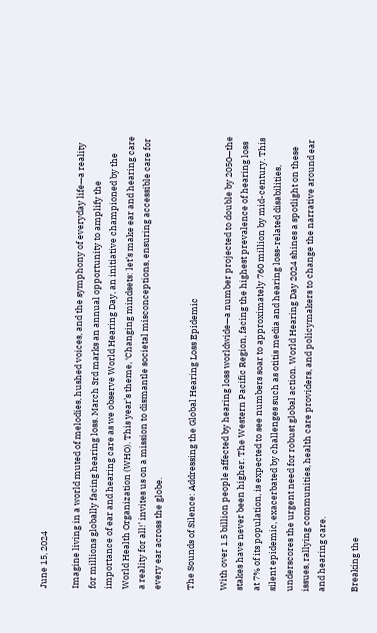June 15, 2024

Imagine living in a world muted of melodies, hushed voices, and the symphony of everyday life—a reality for millions globally facing hearing loss. March 3rd marks an annual opportunity to amplify the importance of ear and hearing care as we observe World Hearing Day, an initiative championed by the World Health Organization (WHO). This year’s theme, ‘Changing mindsets: let’s make ear and hearing care a reality for all!’ invites us on a mission to dismantle societal misconceptions, ensuring accessible care for every ear across the globe.

The Sounds of Silence: Addressing the Global Hearing Loss Epidemic

With over 1.5 billion people affected by hearing loss worldwide—a number projected to double by 2050—the stakes have never been higher. The Western Pacific Region, facing the highest prevalence of hearing loss at 7% of its population, is expected to see numbers soar to approximately 760 million by mid-century. This silent epidemic, exacerbated by challenges such as otitis media and hearing loss-related disabilities, underscores the urgent need for robust global action. World Hearing Day 2024 shines a spotlight on these issues, rallying communities, health care providers, and policymakers to change the narrative around ear and hearing care.

Breaking the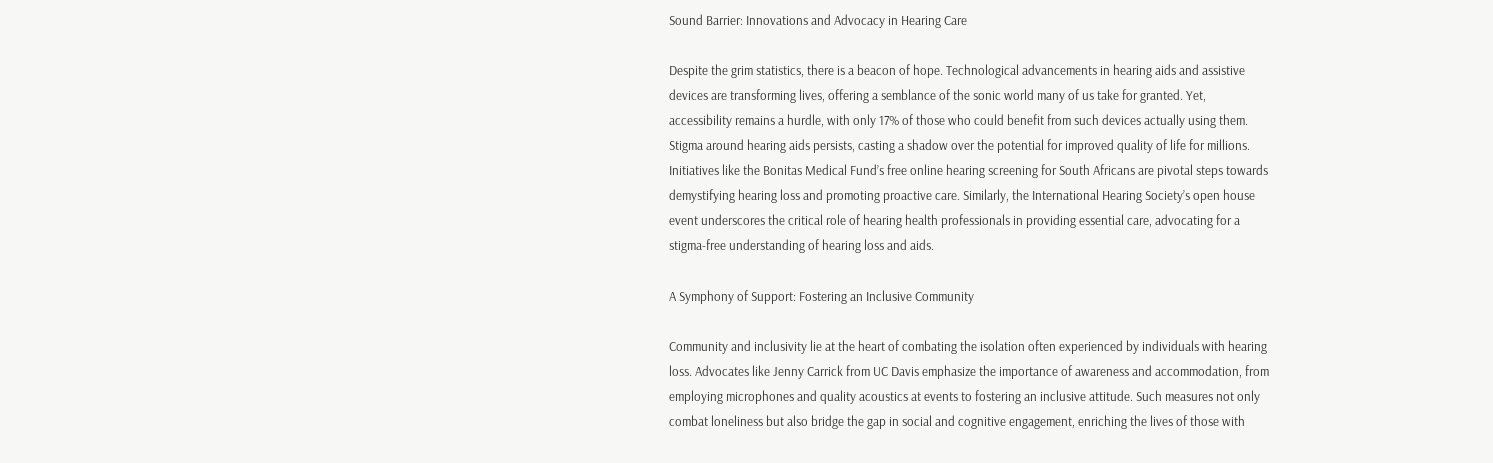Sound Barrier: Innovations and Advocacy in Hearing Care

Despite the grim statistics, there is a beacon of hope. Technological advancements in hearing aids and assistive devices are transforming lives, offering a semblance of the sonic world many of us take for granted. Yet, accessibility remains a hurdle, with only 17% of those who could benefit from such devices actually using them. Stigma around hearing aids persists, casting a shadow over the potential for improved quality of life for millions. Initiatives like the Bonitas Medical Fund’s free online hearing screening for South Africans are pivotal steps towards demystifying hearing loss and promoting proactive care. Similarly, the International Hearing Society’s open house event underscores the critical role of hearing health professionals in providing essential care, advocating for a stigma-free understanding of hearing loss and aids.

A Symphony of Support: Fostering an Inclusive Community

Community and inclusivity lie at the heart of combating the isolation often experienced by individuals with hearing loss. Advocates like Jenny Carrick from UC Davis emphasize the importance of awareness and accommodation, from employing microphones and quality acoustics at events to fostering an inclusive attitude. Such measures not only combat loneliness but also bridge the gap in social and cognitive engagement, enriching the lives of those with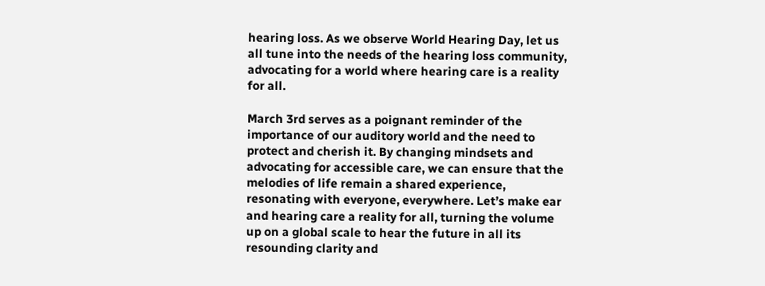hearing loss. As we observe World Hearing Day, let us all tune into the needs of the hearing loss community, advocating for a world where hearing care is a reality for all.

March 3rd serves as a poignant reminder of the importance of our auditory world and the need to protect and cherish it. By changing mindsets and advocating for accessible care, we can ensure that the melodies of life remain a shared experience, resonating with everyone, everywhere. Let’s make ear and hearing care a reality for all, turning the volume up on a global scale to hear the future in all its resounding clarity and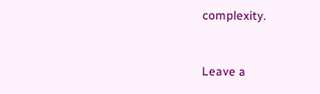complexity.


Leave a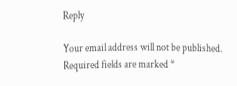Reply

Your email address will not be published. Required fields are marked *